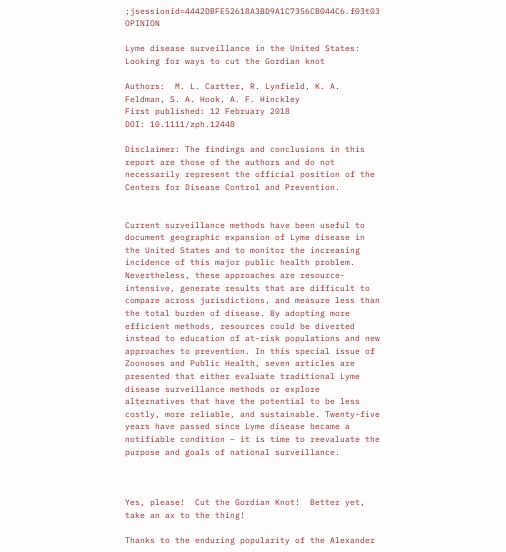;jsessionid=4442DBFE52618A3BD9A1C7356CB044C6.f03t03  OPINION

Lyme disease surveillance in the United States: Looking for ways to cut the Gordian knot

Authors:  M. L. Cartter, R. Lynfield, K. A. Feldman, S. A. Hook, A. F. Hinckley
First published: 12 February 2018
DOI: 10.1111/zph.12448

Disclaimer: The findings and conclusions in this report are those of the authors and do not necessarily represent the official position of the Centers for Disease Control and Prevention.


Current surveillance methods have been useful to document geographic expansion of Lyme disease in the United States and to monitor the increasing incidence of this major public health problem. Nevertheless, these approaches are resource-intensive, generate results that are difficult to compare across jurisdictions, and measure less than the total burden of disease. By adopting more efficient methods, resources could be diverted instead to education of at-risk populations and new approaches to prevention. In this special issue of Zoonoses and Public Health, seven articles are presented that either evaluate traditional Lyme disease surveillance methods or explore alternatives that have the potential to be less costly, more reliable, and sustainable. Twenty-five years have passed since Lyme disease became a notifiable condition – it is time to reevaluate the purpose and goals of national surveillance.



Yes, please!  Cut the Gordian Knot!  Better yet, take an ax to the thing!

Thanks to the enduring popularity of the Alexander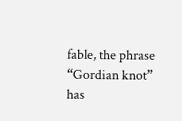fable, the phrase “Gordian knot” has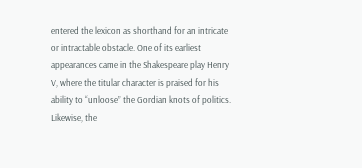entered the lexicon as shorthand for an intricate or intractable obstacle. One of its earliest appearances came in the Shakespeare play Henry V, where the titular character is praised for his ability to “unloose” the Gordian knots of politics. Likewise, the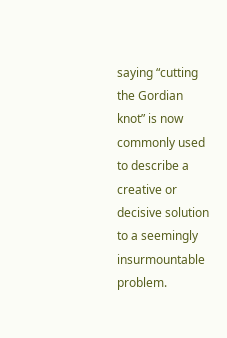saying “cutting the Gordian knot” is now commonly used to describe a creative or decisive solution to a seemingly insurmountable problem.